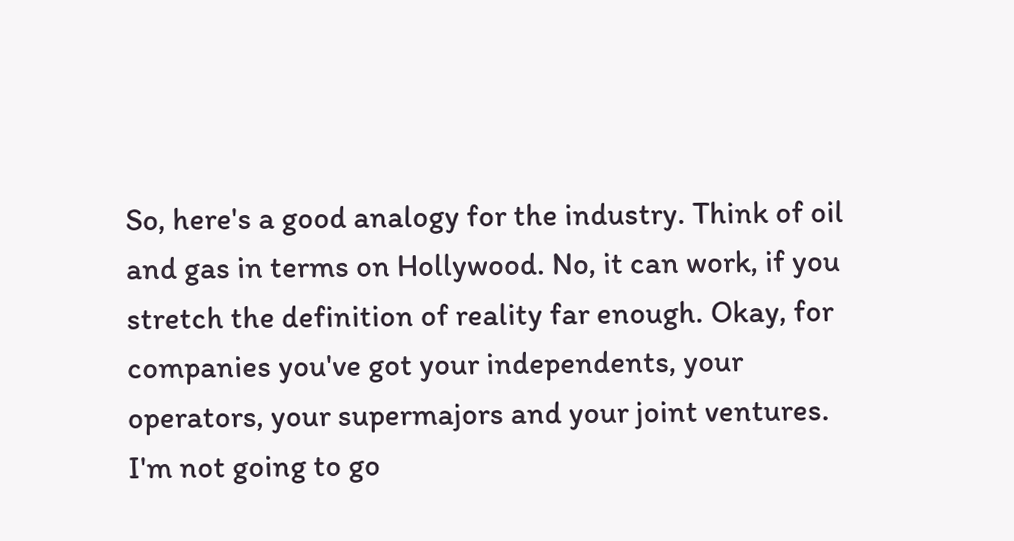So, here's a good analogy for the industry. Think of oil and gas in terms on Hollywood. No, it can work, if you stretch the definition of reality far enough. Okay, for companies you've got your independents, your operators, your supermajors and your joint ventures. I'm not going to go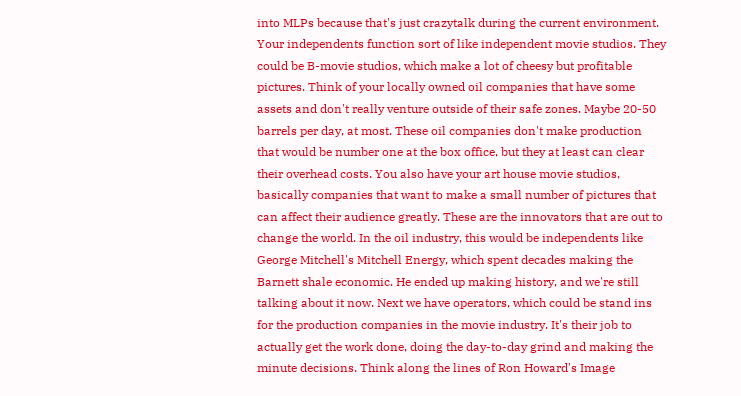into MLPs because that's just crazytalk during the current environment. Your independents function sort of like independent movie studios. They could be B-movie studios, which make a lot of cheesy but profitable pictures. Think of your locally owned oil companies that have some assets and don't really venture outside of their safe zones. Maybe 20-50 barrels per day, at most. These oil companies don't make production that would be number one at the box office, but they at least can clear their overhead costs. You also have your art house movie studios, basically companies that want to make a small number of pictures that can affect their audience greatly. These are the innovators that are out to change the world. In the oil industry, this would be independents like George Mitchell's Mitchell Energy, which spent decades making the Barnett shale economic. He ended up making history, and we're still talking about it now. Next we have operators, which could be stand ins for the production companies in the movie industry. It's their job to actually get the work done, doing the day-to-day grind and making the minute decisions. Think along the lines of Ron Howard's Image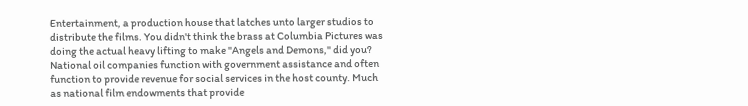Entertainment, a production house that latches unto larger studios to distribute the films. You didn't think the brass at Columbia Pictures was doing the actual heavy lifting to make "Angels and Demons," did you? National oil companies function with government assistance and often function to provide revenue for social services in the host county. Much as national film endowments that provide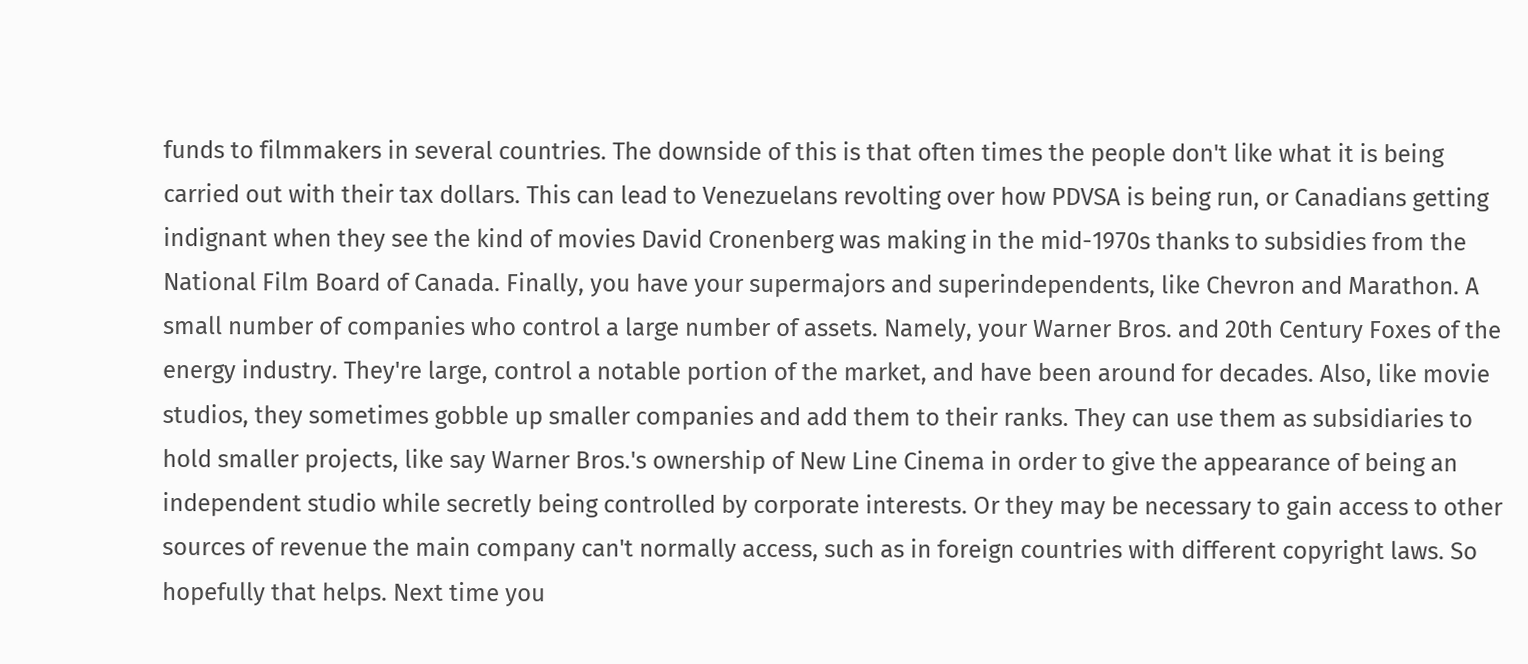funds to filmmakers in several countries. The downside of this is that often times the people don't like what it is being carried out with their tax dollars. This can lead to Venezuelans revolting over how PDVSA is being run, or Canadians getting indignant when they see the kind of movies David Cronenberg was making in the mid-1970s thanks to subsidies from the National Film Board of Canada. Finally, you have your supermajors and superindependents, like Chevron and Marathon. A small number of companies who control a large number of assets. Namely, your Warner Bros. and 20th Century Foxes of the energy industry. They're large, control a notable portion of the market, and have been around for decades. Also, like movie studios, they sometimes gobble up smaller companies and add them to their ranks. They can use them as subsidiaries to hold smaller projects, like say Warner Bros.'s ownership of New Line Cinema in order to give the appearance of being an independent studio while secretly being controlled by corporate interests. Or they may be necessary to gain access to other sources of revenue the main company can't normally access, such as in foreign countries with different copyright laws. So hopefully that helps. Next time you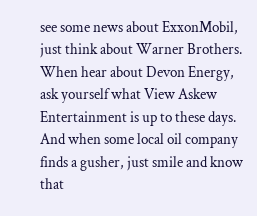see some news about ExxonMobil, just think about Warner Brothers. When hear about Devon Energy, ask yourself what View Askew Entertainment is up to these days. And when some local oil company finds a gusher, just smile and know that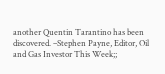another Quentin Tarantino has been discovered. –Stephen Payne, Editor, Oil and Gas Investor This Week;;